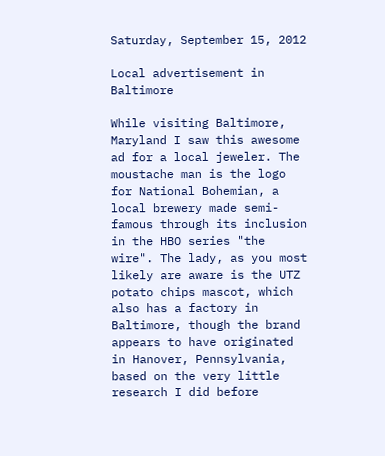Saturday, September 15, 2012

Local advertisement in Baltimore

While visiting Baltimore, Maryland I saw this awesome ad for a local jeweler. The moustache man is the logo for National Bohemian, a local brewery made semi-famous through its inclusion in the HBO series "the wire". The lady, as you most likely are aware is the UTZ potato chips mascot, which also has a factory in Baltimore, though the brand appears to have originated in Hanover, Pennsylvania, based on the very little research I did before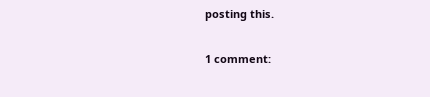posting this.

1 comment: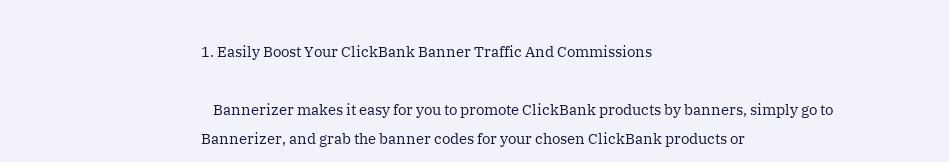1. Easily Boost Your ClickBank Banner Traffic And Commissions

    Bannerizer makes it easy for you to promote ClickBank products by banners, simply go to Bannerizer, and grab the banner codes for your chosen ClickBank products or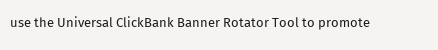use the Universal ClickBank Banner Rotator Tool to promote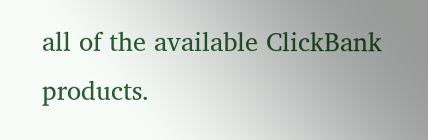all of the available ClickBank products.